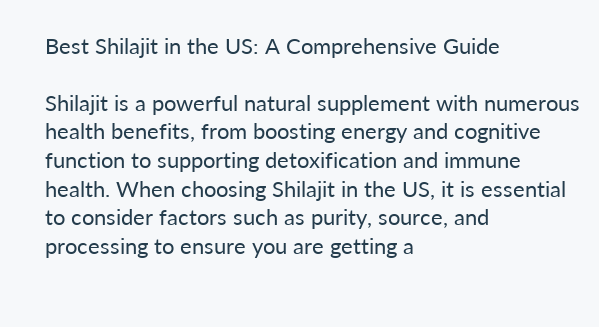Best Shilajit in the US: A Comprehensive Guide

Shilajit is a powerful natural supplement with numerous health benefits, from boosting energy and cognitive function to supporting detoxification and immune health. When choosing Shilajit in the US, it is essential to consider factors such as purity, source, and processing to ensure you are getting a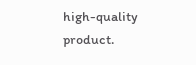high-quality product.